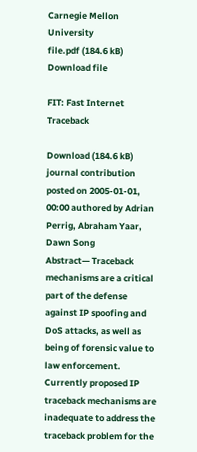Carnegie Mellon University
file.pdf (184.6 kB)
Download file

FIT: Fast Internet Traceback

Download (184.6 kB)
journal contribution
posted on 2005-01-01, 00:00 authored by Adrian Perrig, Abraham Yaar, Dawn Song
Abstract— Traceback mechanisms are a critical part of the defense against IP spoofing and DoS attacks, as well as being of forensic value to law enforcement. Currently proposed IP traceback mechanisms are inadequate to address the traceback problem for the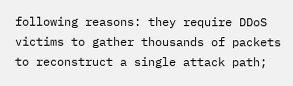following reasons: they require DDoS victims to gather thousands of packets to reconstruct a single attack path;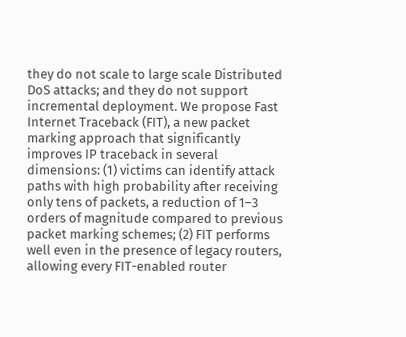they do not scale to large scale Distributed DoS attacks; and they do not support incremental deployment. We propose Fast Internet Traceback (FIT), a new packet marking approach that significantly improves IP traceback in several dimensions: (1) victims can identify attack paths with high probability after receiving only tens of packets, a reduction of 1–3 orders of magnitude compared to previous packet marking schemes; (2) FIT performs well even in the presence of legacy routers, allowing every FIT-enabled router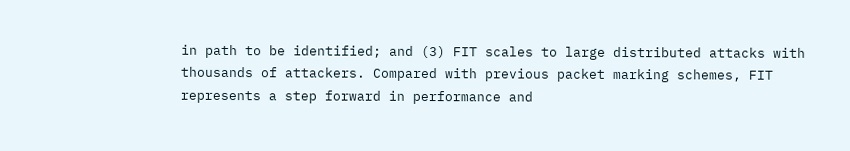in path to be identified; and (3) FIT scales to large distributed attacks with thousands of attackers. Compared with previous packet marking schemes, FIT represents a step forward in performance and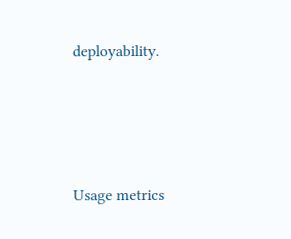deployability.




Usage metrics